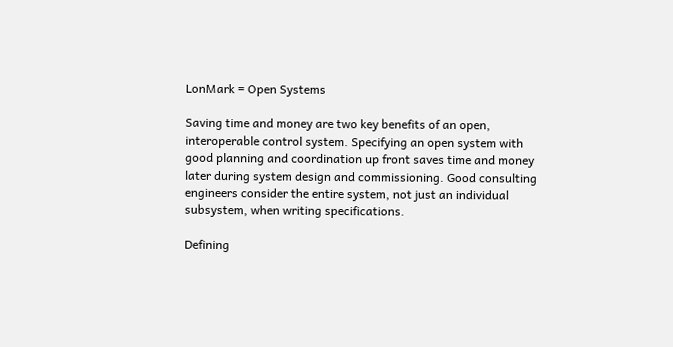LonMark = Open Systems

Saving time and money are two key benefits of an open, interoperable control system. Specifying an open system with good planning and coordination up front saves time and money later during system design and commissioning. Good consulting engineers consider the entire system, not just an individual subsystem, when writing specifications.

Defining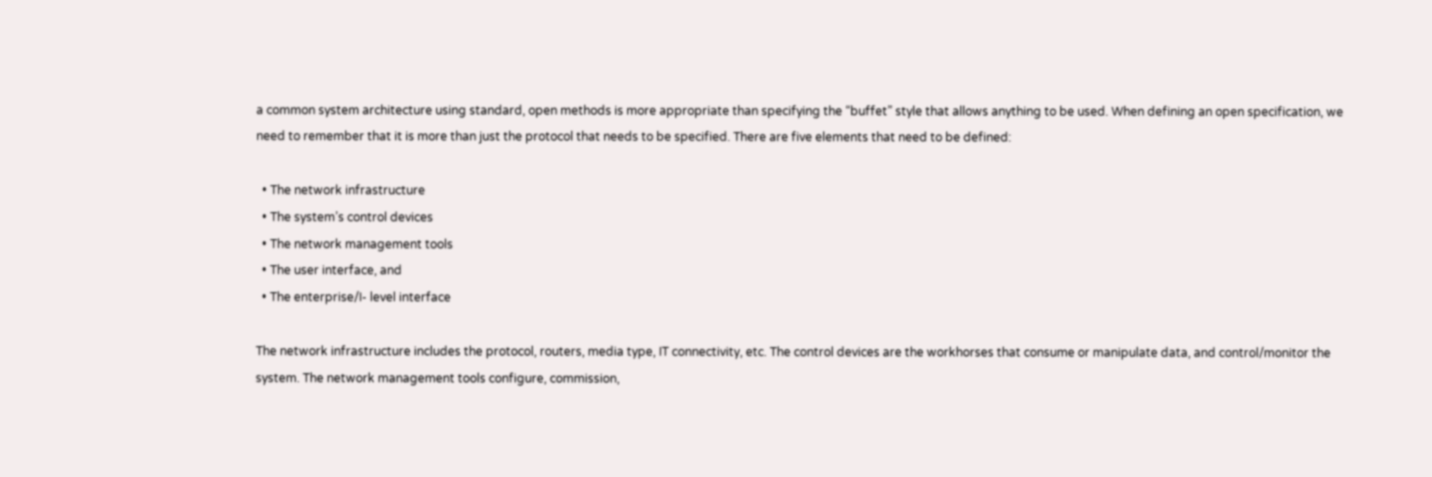a common system architecture using standard, open methods is more appropriate than specifying the “buffet” style that allows anything to be used. When defining an open specification, we need to remember that it is more than just the protocol that needs to be specified. There are five elements that need to be defined:

  • The network infrastructure
  • The system’s control devices
  • The network management tools
  • The user interface, and
  • The enterprise/I- level interface

The network infrastructure includes the protocol, routers, media type, IT connectivity, etc. The control devices are the workhorses that consume or manipulate data, and control/monitor the system. The network management tools configure, commission,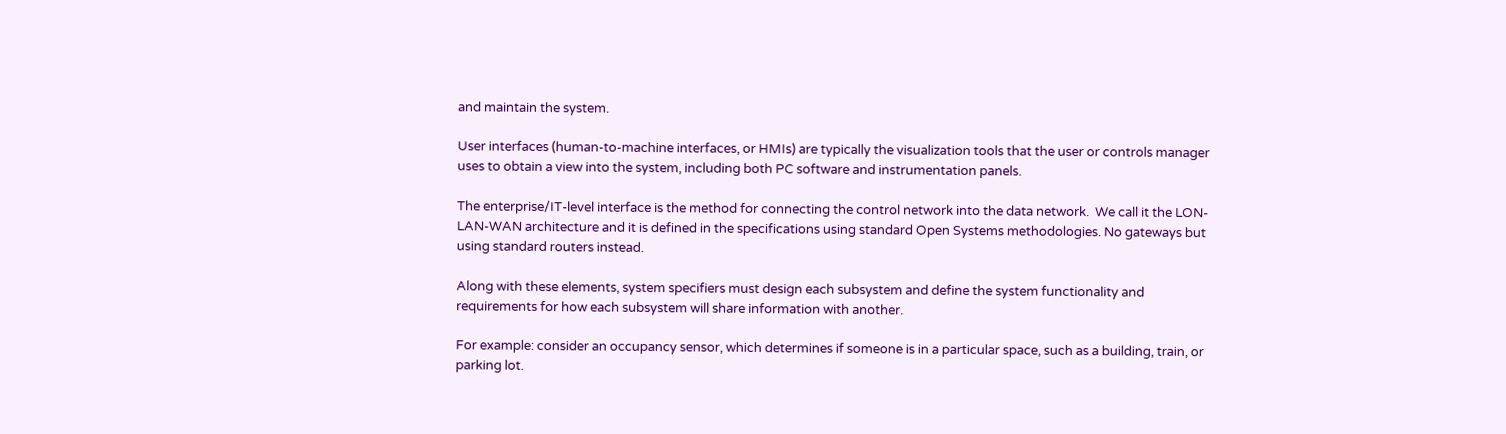and maintain the system.

User interfaces (human-to-machine interfaces, or HMIs) are typically the visualization tools that the user or controls manager uses to obtain a view into the system, including both PC software and instrumentation panels.

The enterprise/IT-level interface is the method for connecting the control network into the data network.  We call it the LON-LAN-WAN architecture and it is defined in the specifications using standard Open Systems methodologies. No gateways but using standard routers instead.

Along with these elements, system specifiers must design each subsystem and define the system functionality and requirements for how each subsystem will share information with another.

For example: consider an occupancy sensor, which determines if someone is in a particular space, such as a building, train, or parking lot.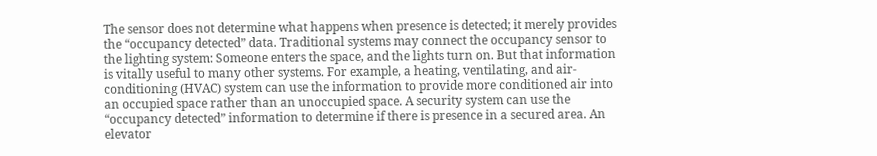The sensor does not determine what happens when presence is detected; it merely provides the “occupancy detected” data. Traditional systems may connect the occupancy sensor to the lighting system: Someone enters the space, and the lights turn on. But that information is vitally useful to many other systems. For example, a heating, ventilating, and air-conditioning (HVAC) system can use the information to provide more conditioned air into an occupied space rather than an unoccupied space. A security system can use the “occupancy detected” information to determine if there is presence in a secured area. An elevator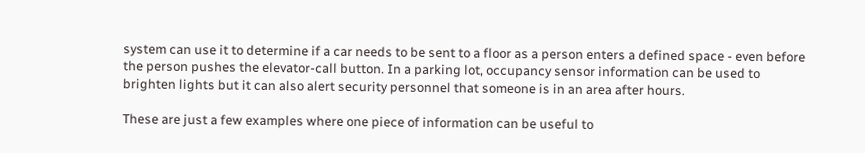system can use it to determine if a car needs to be sent to a floor as a person enters a defined space - even before the person pushes the elevator-call button. In a parking lot, occupancy sensor information can be used to brighten lights but it can also alert security personnel that someone is in an area after hours.

These are just a few examples where one piece of information can be useful to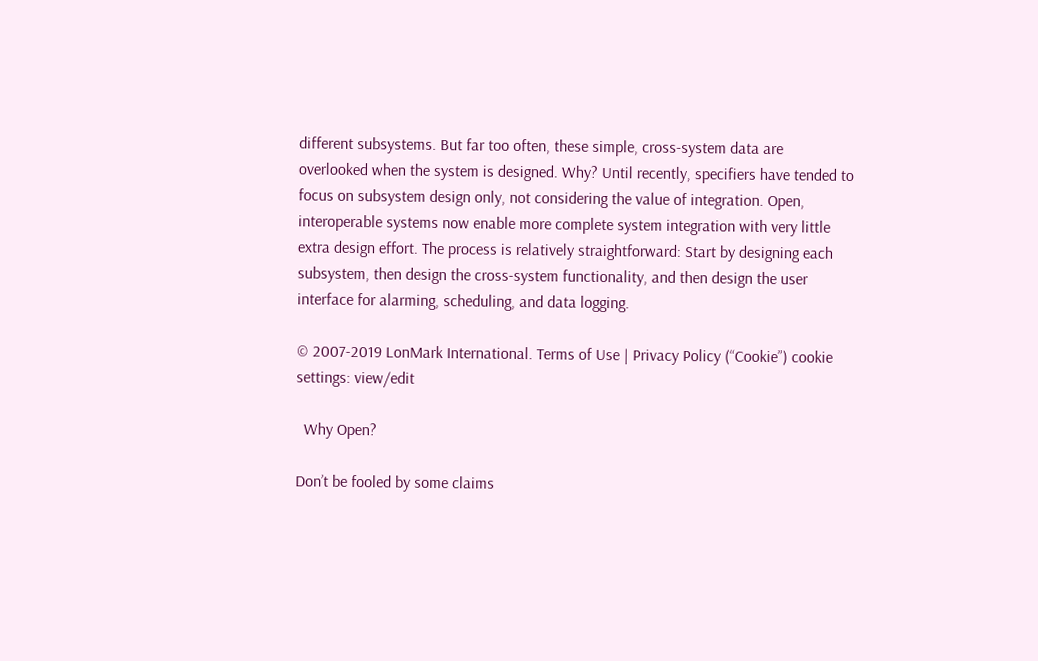different subsystems. But far too often, these simple, cross-system data are overlooked when the system is designed. Why? Until recently, specifiers have tended to focus on subsystem design only, not considering the value of integration. Open, interoperable systems now enable more complete system integration with very little extra design effort. The process is relatively straightforward: Start by designing each subsystem, then design the cross-system functionality, and then design the user interface for alarming, scheduling, and data logging.

© 2007-2019 LonMark International. Terms of Use | Privacy Policy (“Cookie”) cookie settings: view/edit

  Why Open?

Don’t be fooled by some claims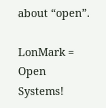about “open”.

LonMark = Open Systems!